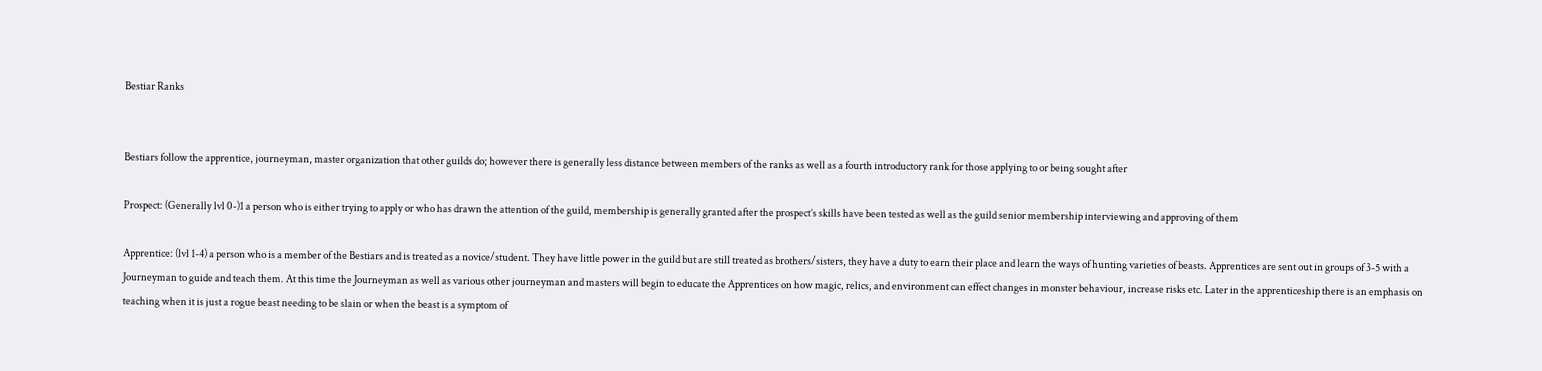Bestiar Ranks


Bestiars follow the apprentice, journeyman, master organization that other guilds do; however there is generally less distance between members of the ranks as well as a fourth introductory rank for those applying to or being sought after

Prospect: (Generally lvl 0-)1 a person who is either trying to apply or who has drawn the attention of the guild, membership is generally granted after the prospect’s skills have been tested as well as the guild senior membership interviewing and approving of them

Apprentice: (lvl 1-4) a person who is a member of the Bestiars and is treated as a novice/student. They have little power in the guild but are still treated as brothers/sisters, they have a duty to earn their place and learn the ways of hunting varieties of beasts. Apprentices are sent out in groups of 3-5 with a Journeyman to guide and teach them. At this time the Journeyman as well as various other journeyman and masters will begin to educate the Apprentices on how magic, relics, and environment can effect changes in monster behaviour, increase risks etc. Later in the apprenticeship there is an emphasis on teaching when it is just a rogue beast needing to be slain or when the beast is a symptom of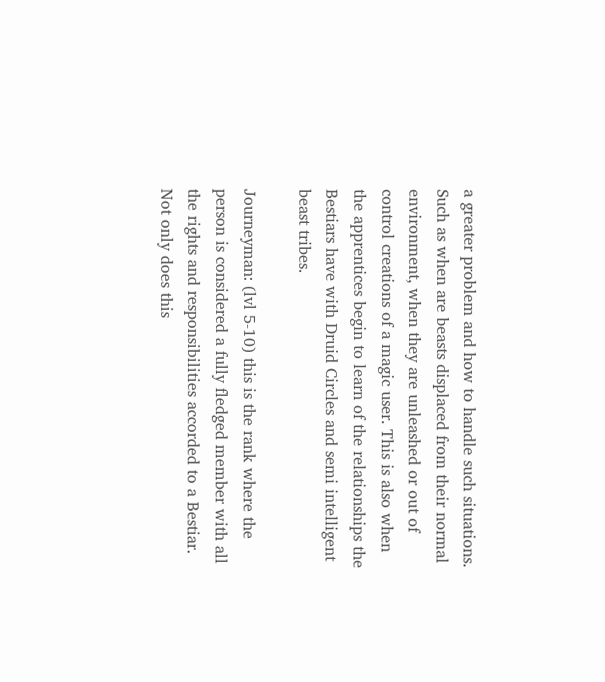a greater problem and how to handle such situations. Such as when are beasts displaced from their normal environment, when they are unleashed or out of control creations of a magic user. This is also when the apprentices begin to learn of the relationships the Bestiars have with Druid Circles and semi intelligent beast tribes.

Journeyman: (lvl 5-10) this is the rank where the person is considered a fully fledged member with all the rights and responsibilities accorded to a Bestiar. Not only does this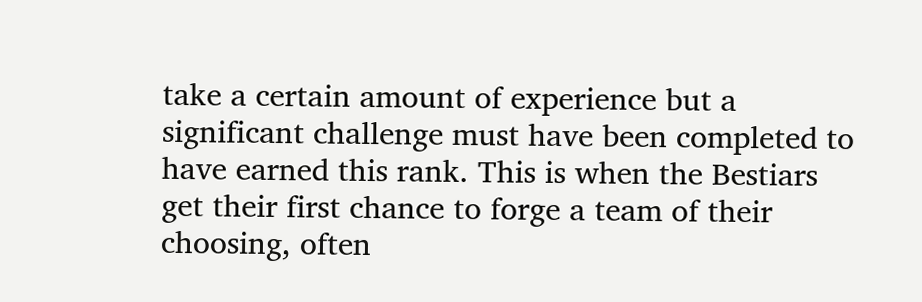take a certain amount of experience but a significant challenge must have been completed to have earned this rank. This is when the Bestiars get their first chance to forge a team of their choosing, often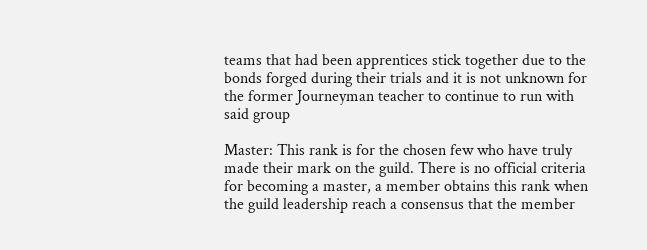teams that had been apprentices stick together due to the bonds forged during their trials and it is not unknown for the former Journeyman teacher to continue to run with said group

Master: This rank is for the chosen few who have truly made their mark on the guild. There is no official criteria for becoming a master, a member obtains this rank when the guild leadership reach a consensus that the member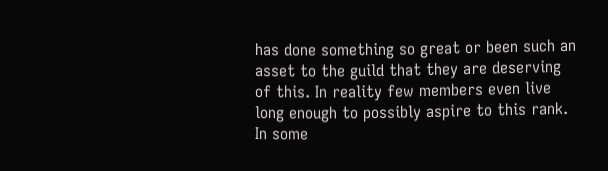has done something so great or been such an asset to the guild that they are deserving of this. In reality few members even live long enough to possibly aspire to this rank. In some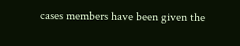cases members have been given the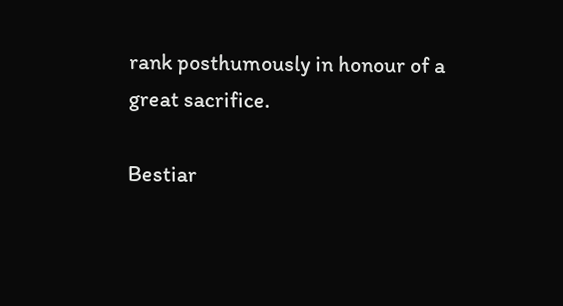rank posthumously in honour of a great sacrifice.

Bestiar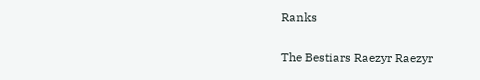Ranks

The Bestiars Raezyr Raezyr